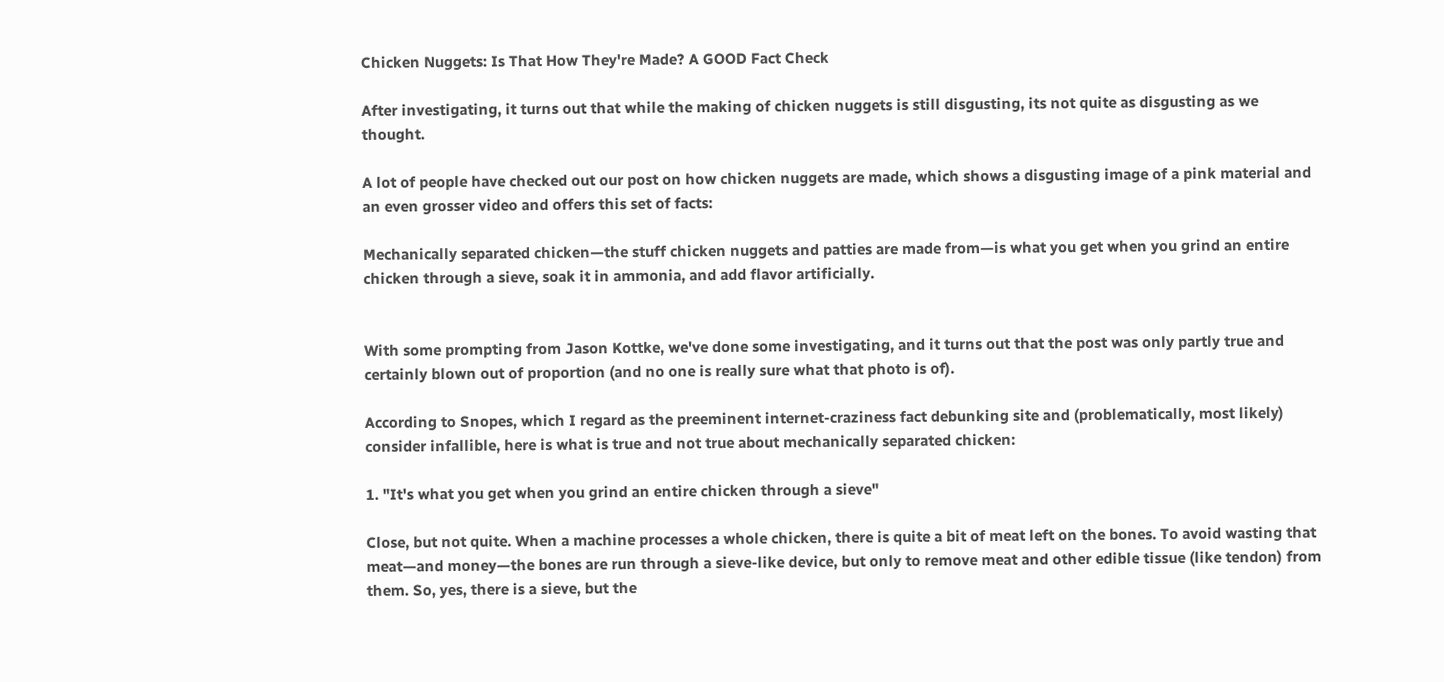Chicken Nuggets: Is That How They're Made? A GOOD Fact Check

After investigating, it turns out that while the making of chicken nuggets is still disgusting, its not quite as disgusting as we thought.

A lot of people have checked out our post on how chicken nuggets are made, which shows a disgusting image of a pink material and an even grosser video and offers this set of facts:

Mechanically separated chicken—the stuff chicken nuggets and patties are made from—is what you get when you grind an entire chicken through a sieve, soak it in ammonia, and add flavor artificially.


With some prompting from Jason Kottke, we've done some investigating, and it turns out that the post was only partly true and certainly blown out of proportion (and no one is really sure what that photo is of).

According to Snopes, which I regard as the preeminent internet-craziness fact debunking site and (problematically, most likely) consider infallible, here is what is true and not true about mechanically separated chicken:

1. "It's what you get when you grind an entire chicken through a sieve"

Close, but not quite. When a machine processes a whole chicken, there is quite a bit of meat left on the bones. To avoid wasting that meat—and money—the bones are run through a sieve-like device, but only to remove meat and other edible tissue (like tendon) from them. So, yes, there is a sieve, but the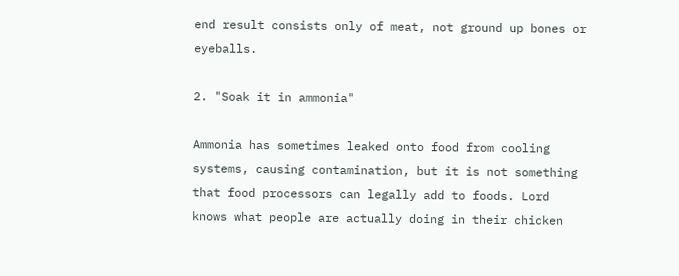end result consists only of meat, not ground up bones or eyeballs.

2. "Soak it in ammonia"

Ammonia has sometimes leaked onto food from cooling systems, causing contamination, but it is not something that food processors can legally add to foods. Lord knows what people are actually doing in their chicken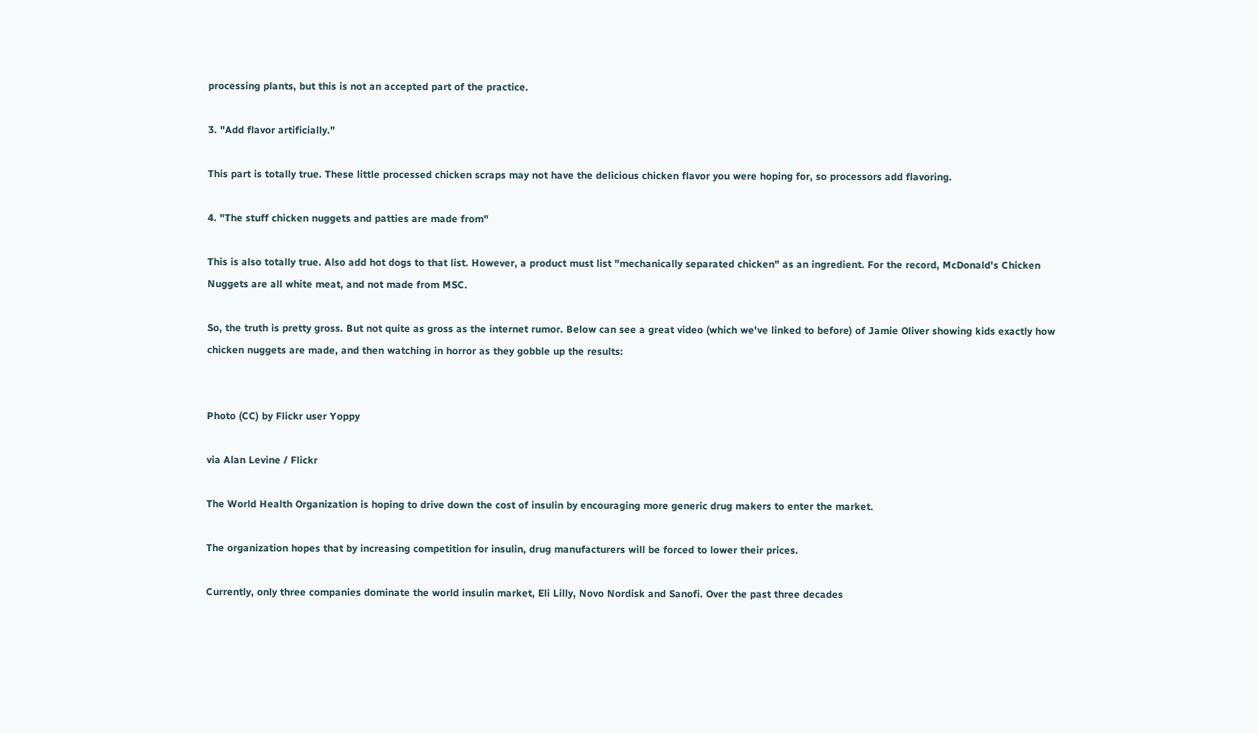processing plants, but this is not an accepted part of the practice.

3. "Add flavor artificially."

This part is totally true. These little processed chicken scraps may not have the delicious chicken flavor you were hoping for, so processors add flavoring.

4. "The stuff chicken nuggets and patties are made from"

This is also totally true. Also add hot dogs to that list. However, a product must list "mechanically separated chicken" as an ingredient. For the record, McDonald's Chicken Nuggets are all white meat, and not made from MSC.

So, the truth is pretty gross. But not quite as gross as the internet rumor. Below can see a great video (which we've linked to before) of Jamie Oliver showing kids exactly how chicken nuggets are made, and then watching in horror as they gobble up the results:


Photo (CC) by Flickr user Yoppy

via Alan Levine / Flickr

The World Health Organization is hoping to drive down the cost of insulin by encouraging more generic drug makers to enter the market.

The organization hopes that by increasing competition for insulin, drug manufacturers will be forced to lower their prices.

Currently, only three companies dominate the world insulin market, Eli Lilly, Novo Nordisk and Sanofi. Over the past three decades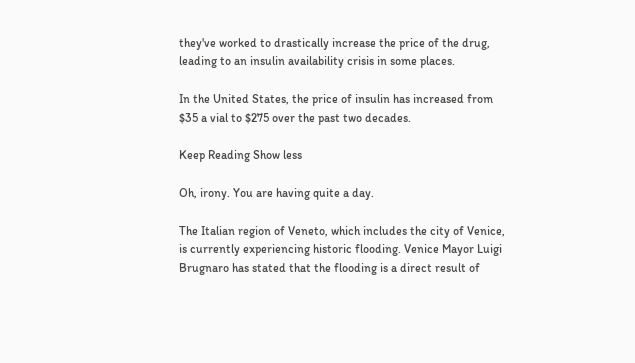they've worked to drastically increase the price of the drug, leading to an insulin availability crisis in some places.

In the United States, the price of insulin has increased from $35 a vial to $275 over the past two decades.

Keep Reading Show less

Oh, irony. You are having quite a day.

The Italian region of Veneto, which includes the city of Venice, is currently experiencing historic flooding. Venice Mayor Luigi Brugnaro has stated that the flooding is a direct result of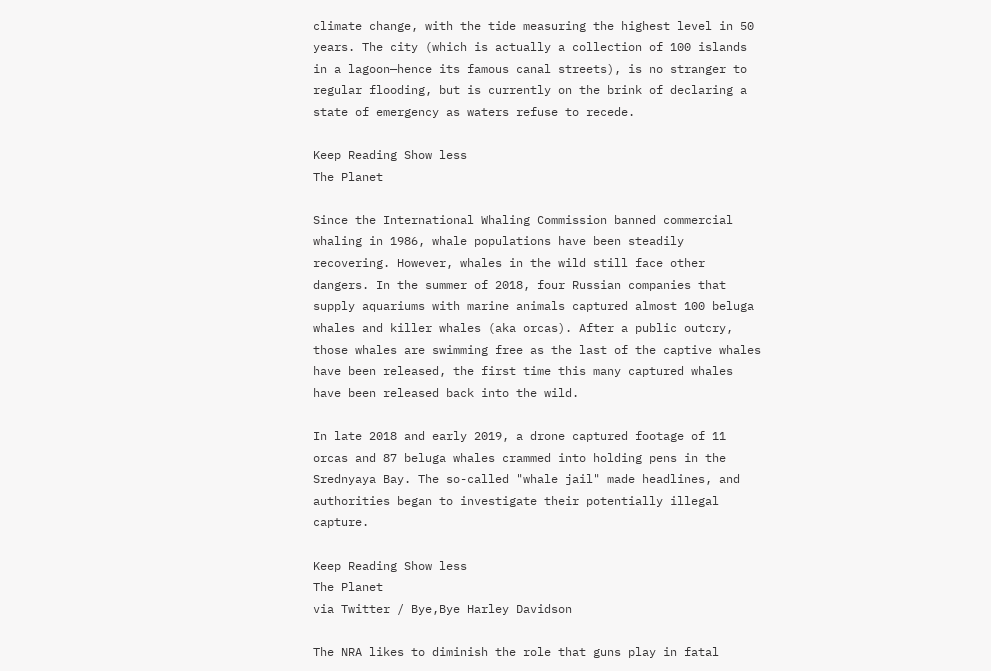climate change, with the tide measuring the highest level in 50 years. The city (which is actually a collection of 100 islands in a lagoon—hence its famous canal streets), is no stranger to regular flooding, but is currently on the brink of declaring a state of emergency as waters refuse to recede.

Keep Reading Show less
The Planet

Since the International Whaling Commission banned commercial whaling in 1986, whale populations have been steadily recovering. However, whales in the wild still face other dangers. In the summer of 2018, four Russian companies that supply aquariums with marine animals captured almost 100 beluga whales and killer whales (aka orcas). After a public outcry, those whales are swimming free as the last of the captive whales have been released, the first time this many captured whales have been released back into the wild.

In late 2018 and early 2019, a drone captured footage of 11 orcas and 87 beluga whales crammed into holding pens in the Srednyaya Bay. The so-called "whale jail" made headlines, and authorities began to investigate their potentially illegal capture.

Keep Reading Show less
The Planet
via Twitter / Bye,Bye Harley Davidson

The NRA likes to diminish the role that guns play in fatal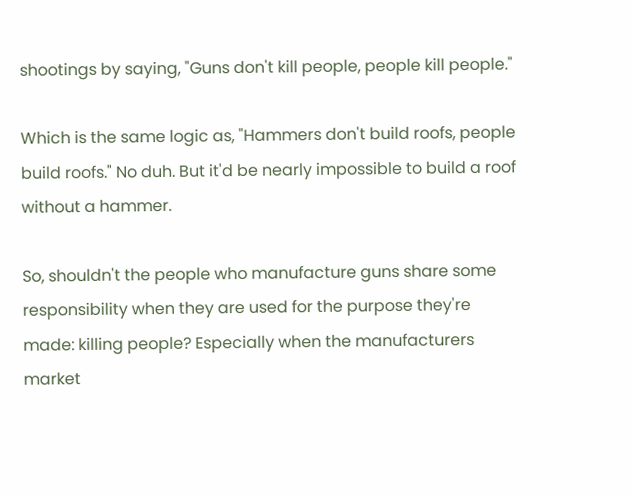shootings by saying, "Guns don't kill people, people kill people."

Which is the same logic as, "Hammers don't build roofs, people build roofs." No duh. But it'd be nearly impossible to build a roof without a hammer.

So, shouldn't the people who manufacture guns share some responsibility when they are used for the purpose they're made: killing people? Especially when the manufacturers market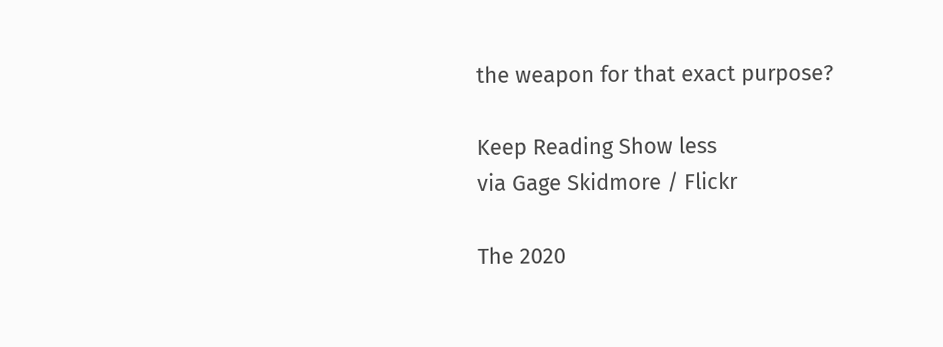the weapon for that exact purpose?

Keep Reading Show less
via Gage Skidmore / Flickr

The 2020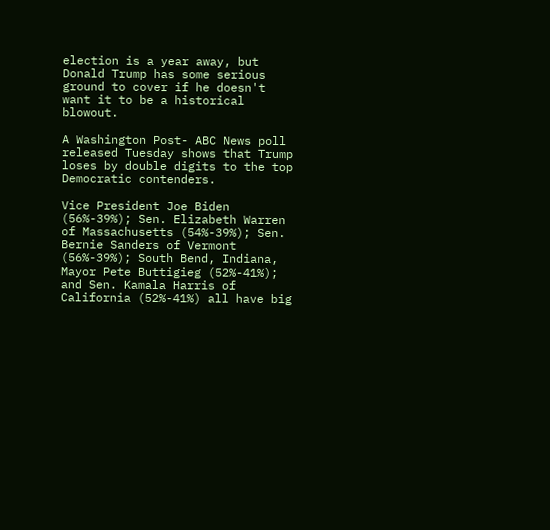election is a year away, but Donald Trump has some serious ground to cover if he doesn't want it to be a historical blowout.

A Washington Post- ABC News poll released Tuesday shows that Trump loses by double digits to the top Democratic contenders.

Vice President Joe Biden (56%-39%); Sen. Elizabeth Warren of Massachusetts (54%-39%); Sen. Bernie Sanders of Vermont (56%-39%); South Bend, Indiana, Mayor Pete Buttigieg (52%-41%); and Sen. Kamala Harris of California (52%-41%) all have big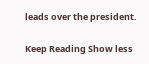leads over the president.

Keep Reading Show less